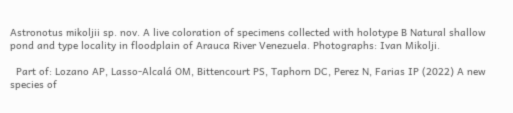Astronotus mikoljii sp. nov. A live coloration of specimens collected with holotype B Natural shallow pond and type locality in floodplain of Arauca River Venezuela. Photographs: Ivan Mikolji.

  Part of: Lozano AP, Lasso-Alcalá OM, Bittencourt PS, Taphorn DC, Perez N, Farias IP (2022) A new species of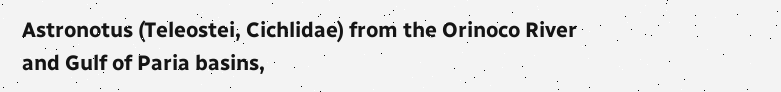Astronotus (Teleostei, Cichlidae) from the Orinoco River and Gulf of Paria basins,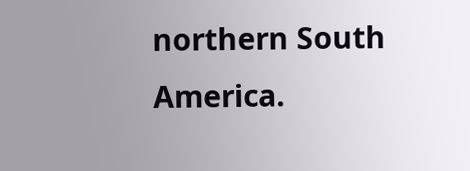northern South America.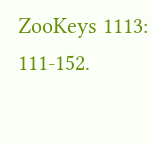ZooKeys 1113: 111-152.